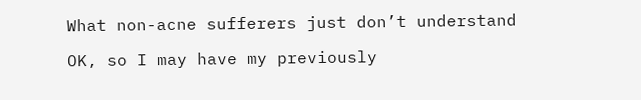What non-acne sufferers just don’t understand

OK, so I may have my previously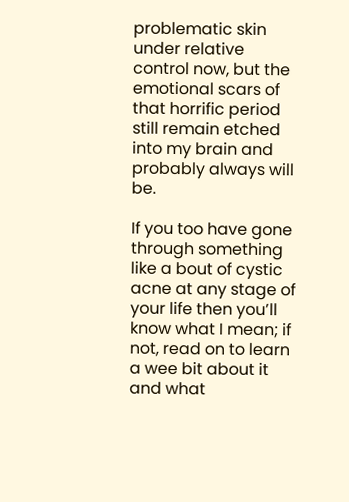problematic skin under relative control now, but the emotional scars of that horrific period still remain etched into my brain and probably always will be.

If you too have gone through something like a bout of cystic acne at any stage of your life then you’ll know what I mean; if not, read on to learn a wee bit about it and what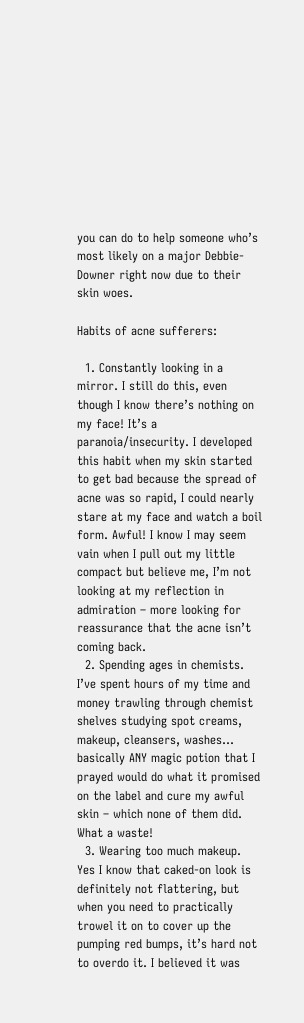you can do to help someone who’s most likely on a major Debbie-Downer right now due to their skin woes.

Habits of acne sufferers:

  1. Constantly looking in a mirror. I still do this, even though I know there’s nothing on my face! It’s a paranoia/insecurity. I developed this habit when my skin started to get bad because the spread of acne was so rapid, I could nearly stare at my face and watch a boil form. Awful! I know I may seem vain when I pull out my little compact but believe me, I’m not looking at my reflection in admiration – more looking for reassurance that the acne isn’t coming back.
  2. Spending ages in chemists. I’ve spent hours of my time and money trawling through chemist shelves studying spot creams, makeup, cleansers, washes… basically ANY magic potion that I prayed would do what it promised on the label and cure my awful skin – which none of them did. What a waste!
  3. Wearing too much makeup. Yes I know that caked-on look is definitely not flattering, but when you need to practically trowel it on to cover up the pumping red bumps, it’s hard not to overdo it. I believed it was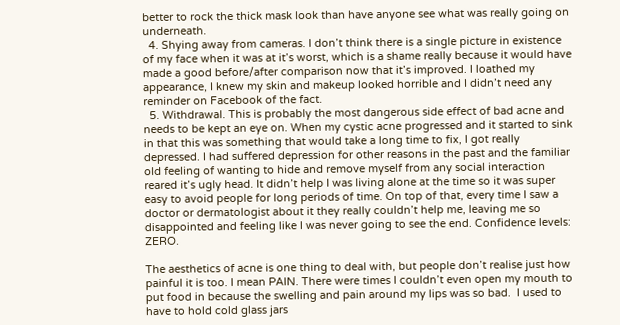better to rock the thick mask look than have anyone see what was really going on underneath.
  4. Shying away from cameras. I don’t think there is a single picture in existence of my face when it was at it’s worst, which is a shame really because it would have made a good before/after comparison now that it’s improved. I loathed my appearance, I knew my skin and makeup looked horrible and I didn’t need any reminder on Facebook of the fact.
  5. Withdrawal. This is probably the most dangerous side effect of bad acne and needs to be kept an eye on. When my cystic acne progressed and it started to sink in that this was something that would take a long time to fix, I got really depressed. I had suffered depression for other reasons in the past and the familiar old feeling of wanting to hide and remove myself from any social interaction reared it’s ugly head. It didn’t help I was living alone at the time so it was super easy to avoid people for long periods of time. On top of that, every time I saw a doctor or dermatologist about it they really couldn’t help me, leaving me so disappointed and feeling like I was never going to see the end. Confidence levels: ZERO.

The aesthetics of acne is one thing to deal with, but people don’t realise just how painful it is too. I mean PAIN. There were times I couldn’t even open my mouth to put food in because the swelling and pain around my lips was so bad.  I used to have to hold cold glass jars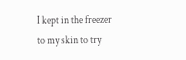I kept in the freezer to my skin to try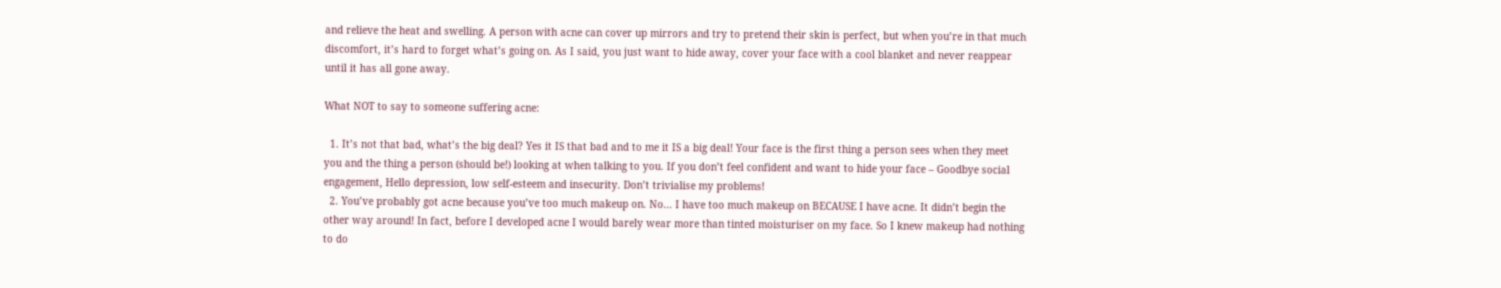and relieve the heat and swelling. A person with acne can cover up mirrors and try to pretend their skin is perfect, but when you’re in that much discomfort, it’s hard to forget what’s going on. As I said, you just want to hide away, cover your face with a cool blanket and never reappear until it has all gone away.

What NOT to say to someone suffering acne:

  1. It’s not that bad, what’s the big deal? Yes it IS that bad and to me it IS a big deal! Your face is the first thing a person sees when they meet you and the thing a person (should be!) looking at when talking to you. If you don’t feel confident and want to hide your face – Goodbye social engagement, Hello depression, low self-esteem and insecurity. Don’t trivialise my problems!
  2. You’ve probably got acne because you’ve too much makeup on. No… I have too much makeup on BECAUSE I have acne. It didn’t begin the other way around! In fact, before I developed acne I would barely wear more than tinted moisturiser on my face. So I knew makeup had nothing to do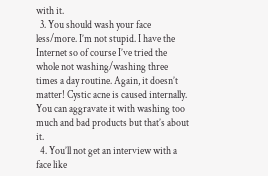with it.
  3. You should wash your face less/more. I’m not stupid. I have the Internet so of course I’ve tried the whole not washing/washing three times a day routine. Again, it doesn’t matter! Cystic acne is caused internally. You can aggravate it with washing too much and bad products but that’s about it.
  4. You’ll not get an interview with a face like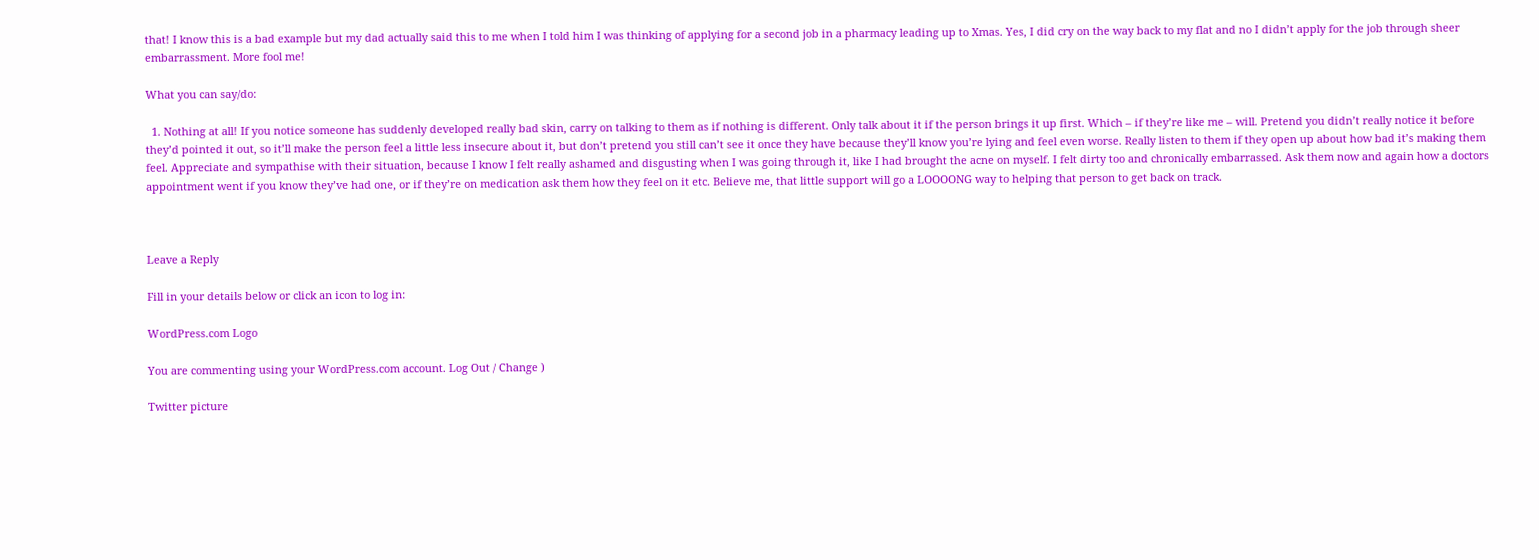that! I know this is a bad example but my dad actually said this to me when I told him I was thinking of applying for a second job in a pharmacy leading up to Xmas. Yes, I did cry on the way back to my flat and no I didn’t apply for the job through sheer embarrassment. More fool me!

What you can say/do:

  1. Nothing at all! If you notice someone has suddenly developed really bad skin, carry on talking to them as if nothing is different. Only talk about it if the person brings it up first. Which – if they’re like me – will. Pretend you didn’t really notice it before they’d pointed it out, so it’ll make the person feel a little less insecure about it, but don’t pretend you still can’t see it once they have because they’ll know you’re lying and feel even worse. Really listen to them if they open up about how bad it’s making them feel. Appreciate and sympathise with their situation, because I know I felt really ashamed and disgusting when I was going through it, like I had brought the acne on myself. I felt dirty too and chronically embarrassed. Ask them now and again how a doctors appointment went if you know they’ve had one, or if they’re on medication ask them how they feel on it etc. Believe me, that little support will go a LOOOONG way to helping that person to get back on track.



Leave a Reply

Fill in your details below or click an icon to log in:

WordPress.com Logo

You are commenting using your WordPress.com account. Log Out / Change )

Twitter picture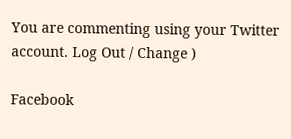You are commenting using your Twitter account. Log Out / Change )

Facebook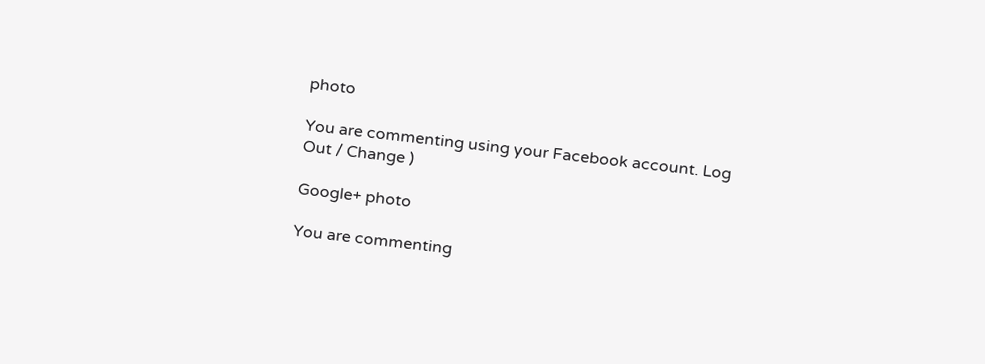photo

You are commenting using your Facebook account. Log Out / Change )

Google+ photo

You are commenting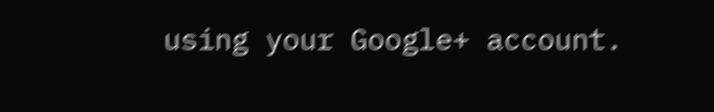using your Google+ account.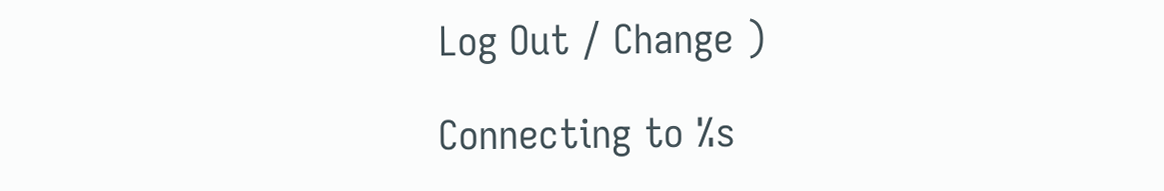Log Out / Change )

Connecting to %s